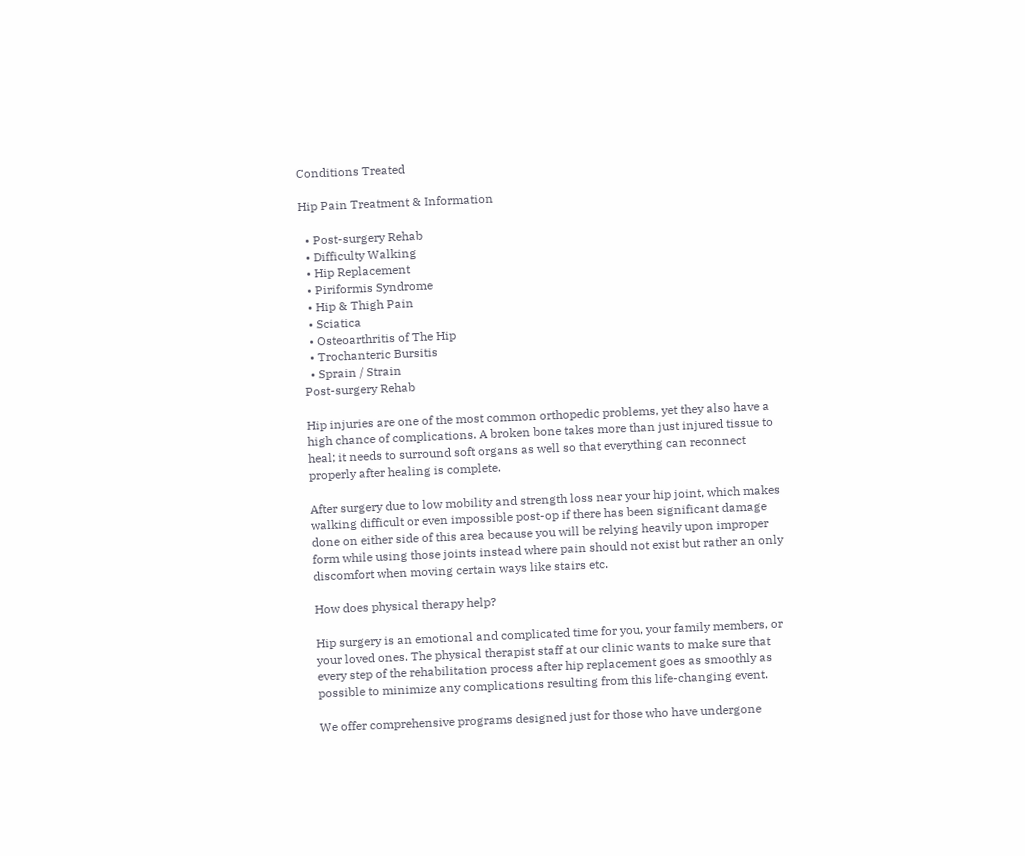Conditions Treated

Hip Pain Treatment & Information

  • Post-surgery Rehab
  • Difficulty Walking
  • Hip Replacement
  • Piriformis Syndrome
  • Hip & Thigh Pain
  • Sciatica
  • Osteoarthritis of The Hip
  • Trochanteric Bursitis
  • Sprain / Strain
Post-surgery Rehab

Hip injuries are one of the most common orthopedic problems, yet they also have a high chance of complications. A broken bone takes more than just injured tissue to heal; it needs to surround soft organs as well so that everything can reconnect properly after healing is complete.

After surgery due to low mobility and strength loss near your hip joint, which makes walking difficult or even impossible post-op if there has been significant damage done on either side of this area because you will be relying heavily upon improper form while using those joints instead where pain should not exist but rather an only discomfort when moving certain ways like stairs etc.

How does physical therapy help?

Hip surgery is an emotional and complicated time for you, your family members, or your loved ones. The physical therapist staff at our clinic wants to make sure that every step of the rehabilitation process after hip replacement goes as smoothly as possible to minimize any complications resulting from this life-changing event.

We offer comprehensive programs designed just for those who have undergone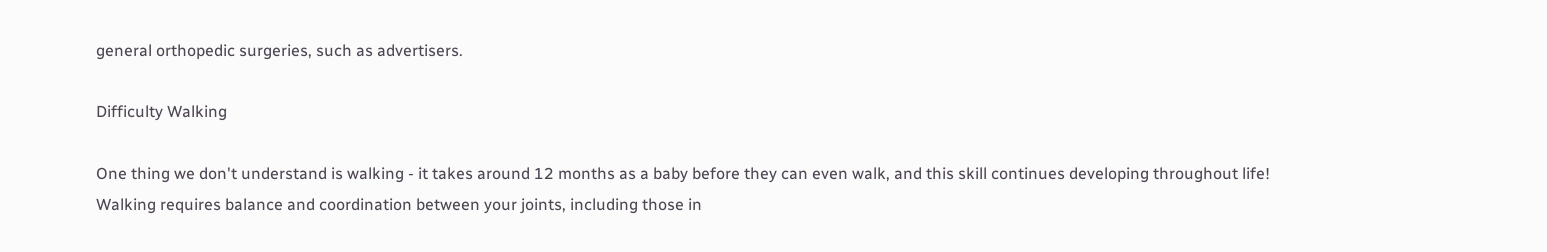general orthopedic surgeries, such as advertisers.

Difficulty Walking

One thing we don't understand is walking - it takes around 12 months as a baby before they can even walk, and this skill continues developing throughout life! Walking requires balance and coordination between your joints, including those in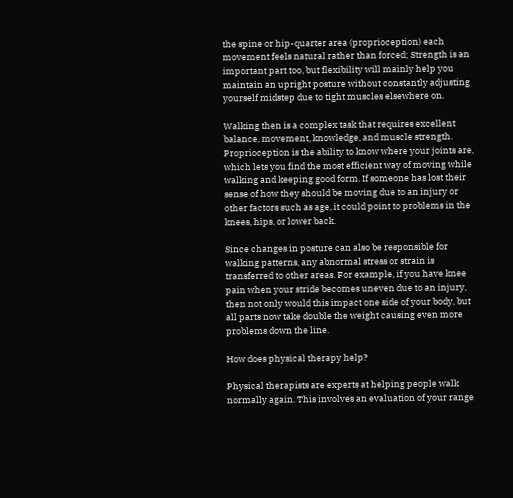the spine or hip-quarter area (proprioception) each movement feels natural rather than forced; Strength is an important part too, but flexibility will mainly help you maintain an upright posture without constantly adjusting yourself midstep due to tight muscles elsewhere on.

Walking then is a complex task that requires excellent balance, movement, knowledge, and muscle strength. Proprioception is the ability to know where your joints are, which lets you find the most efficient way of moving while walking and keeping good form. If someone has lost their sense of how they should be moving due to an injury or other factors such as age, it could point to problems in the knees, hips, or lower back.

Since changes in posture can also be responsible for walking patterns, any abnormal stress or strain is transferred to other areas. For example, if you have knee pain when your stride becomes uneven due to an injury, then not only would this impact one side of your body, but all parts now take double the weight causing even more problems down the line.

How does physical therapy help?

Physical therapists are experts at helping people walk normally again. This involves an evaluation of your range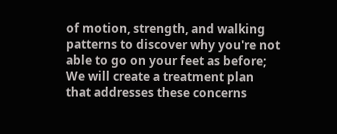of motion, strength, and walking patterns to discover why you're not able to go on your feet as before; We will create a treatment plan that addresses these concerns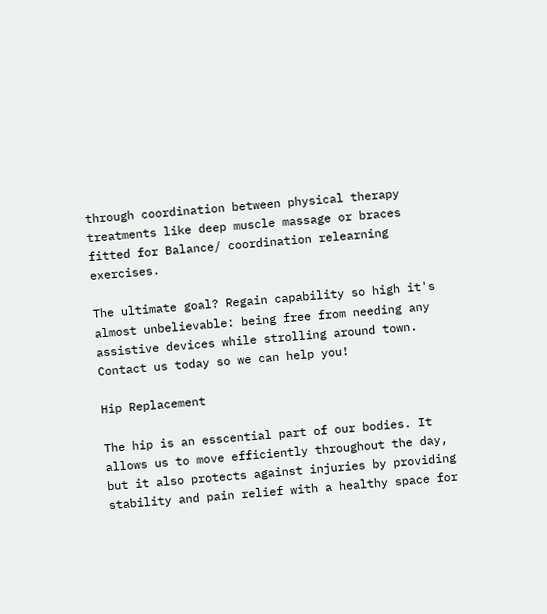through coordination between physical therapy treatments like deep muscle massage or braces fitted for Balance/ coordination relearning exercises.

The ultimate goal? Regain capability so high it's almost unbelievable: being free from needing any assistive devices while strolling around town. Contact us today so we can help you!

Hip Replacement

The hip is an esscential part of our bodies. It allows us to move efficiently throughout the day, but it also protects against injuries by providing stability and pain relief with a healthy space for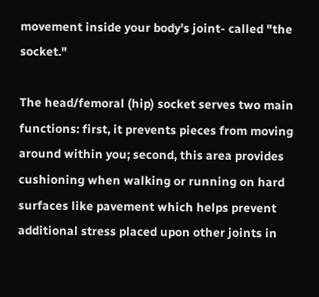movement inside your body's joint- called "the socket."

The head/femoral (hip) socket serves two main functions: first, it prevents pieces from moving around within you; second, this area provides cushioning when walking or running on hard surfaces like pavement which helps prevent additional stress placed upon other joints in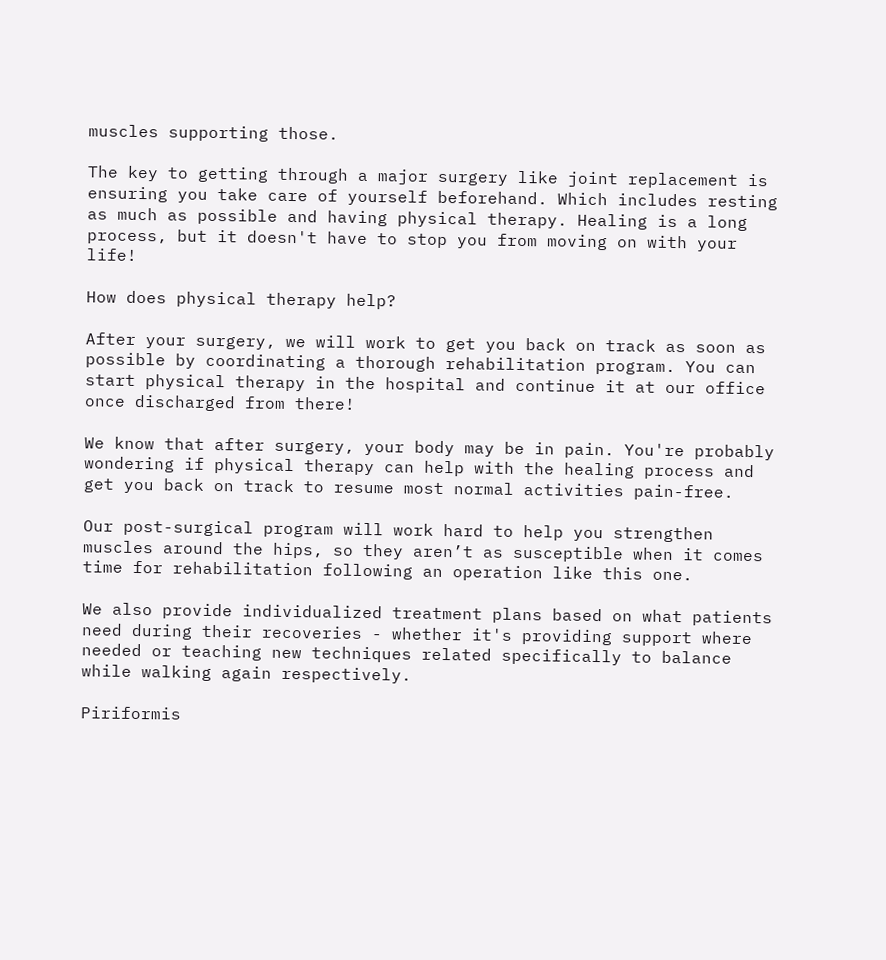muscles supporting those.

The key to getting through a major surgery like joint replacement is ensuring you take care of yourself beforehand. Which includes resting as much as possible and having physical therapy. Healing is a long process, but it doesn't have to stop you from moving on with your life!

How does physical therapy help?

After your surgery, we will work to get you back on track as soon as possible by coordinating a thorough rehabilitation program. You can start physical therapy in the hospital and continue it at our office once discharged from there!

We know that after surgery, your body may be in pain. You're probably wondering if physical therapy can help with the healing process and get you back on track to resume most normal activities pain-free.

Our post-surgical program will work hard to help you strengthen muscles around the hips, so they aren’t as susceptible when it comes time for rehabilitation following an operation like this one.

We also provide individualized treatment plans based on what patients need during their recoveries - whether it's providing support where needed or teaching new techniques related specifically to balance while walking again respectively.

Piriformis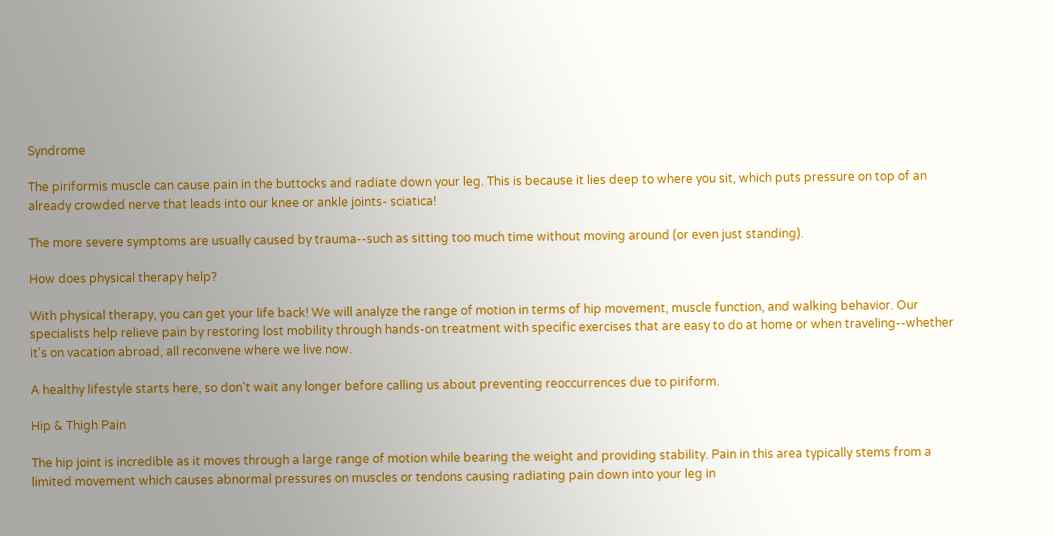Syndrome

The piriformis muscle can cause pain in the buttocks and radiate down your leg. This is because it lies deep to where you sit, which puts pressure on top of an already crowded nerve that leads into our knee or ankle joints- sciatica!

The more severe symptoms are usually caused by trauma--such as sitting too much time without moving around (or even just standing).

How does physical therapy help?

With physical therapy, you can get your life back! We will analyze the range of motion in terms of hip movement, muscle function, and walking behavior. Our specialists help relieve pain by restoring lost mobility through hands-on treatment with specific exercises that are easy to do at home or when traveling--whether it's on vacation abroad, all reconvene where we live now.

A healthy lifestyle starts here, so don't wait any longer before calling us about preventing reoccurrences due to piriform.

Hip & Thigh Pain

The hip joint is incredible as it moves through a large range of motion while bearing the weight and providing stability. Pain in this area typically stems from a limited movement which causes abnormal pressures on muscles or tendons causing radiating pain down into your leg in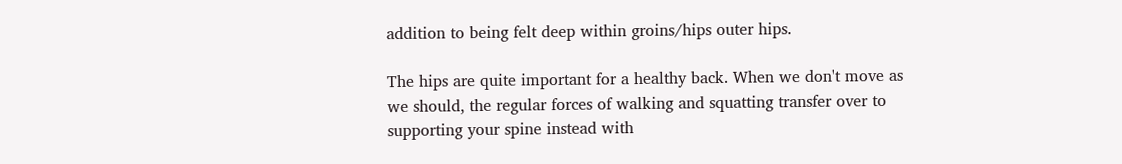addition to being felt deep within groins/hips outer hips.

The hips are quite important for a healthy back. When we don't move as we should, the regular forces of walking and squatting transfer over to supporting your spine instead with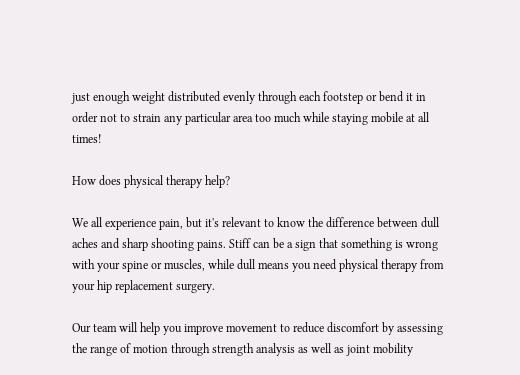just enough weight distributed evenly through each footstep or bend it in order not to strain any particular area too much while staying mobile at all times!

How does physical therapy help?

We all experience pain, but it's relevant to know the difference between dull aches and sharp shooting pains. Stiff can be a sign that something is wrong with your spine or muscles, while dull means you need physical therapy from your hip replacement surgery.

Our team will help you improve movement to reduce discomfort by assessing the range of motion through strength analysis as well as joint mobility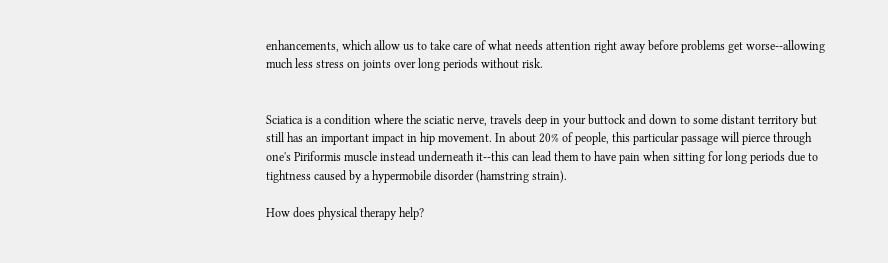enhancements, which allow us to take care of what needs attention right away before problems get worse--allowing much less stress on joints over long periods without risk.


Sciatica is a condition where the sciatic nerve, travels deep in your buttock and down to some distant territory but still has an important impact in hip movement. In about 20% of people, this particular passage will pierce through one's Piriformis muscle instead underneath it--this can lead them to have pain when sitting for long periods due to tightness caused by a hypermobile disorder (hamstring strain).

How does physical therapy help?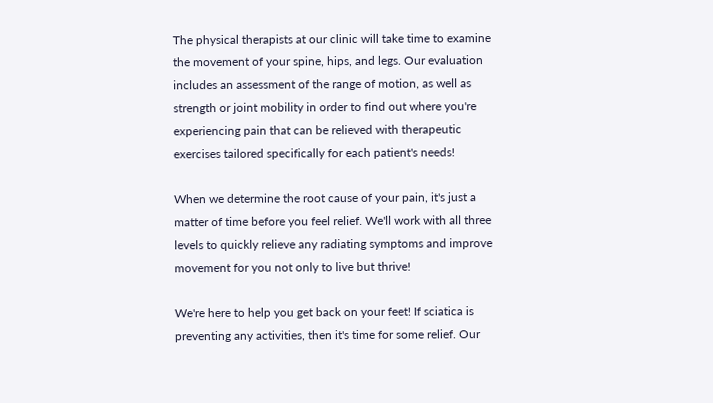The physical therapists at our clinic will take time to examine the movement of your spine, hips, and legs. Our evaluation includes an assessment of the range of motion, as well as strength or joint mobility in order to find out where you're experiencing pain that can be relieved with therapeutic exercises tailored specifically for each patient's needs!

When we determine the root cause of your pain, it's just a matter of time before you feel relief. We'll work with all three levels to quickly relieve any radiating symptoms and improve movement for you not only to live but thrive!

We're here to help you get back on your feet! If sciatica is preventing any activities, then it's time for some relief. Our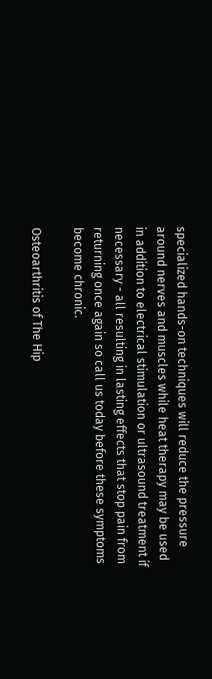specialized hands-on techniques will reduce the pressure around nerves and muscles while heat therapy may be used in addition to electrical stimulation or ultrasound treatment if necessary - all resulting in lasting effects that stop pain from returning once again so call us today before these symptoms become chronic.

Osteoarthritis of The Hip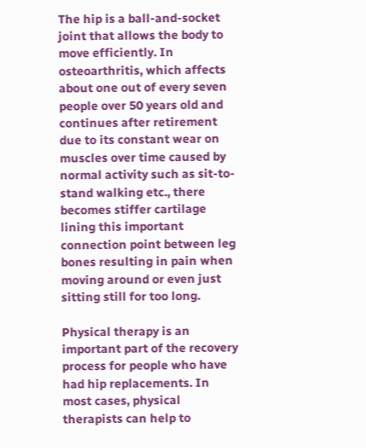The hip is a ball-and-socket joint that allows the body to move efficiently. In osteoarthritis, which affects about one out of every seven people over 50 years old and continues after retirement due to its constant wear on muscles over time caused by normal activity such as sit-to-stand walking etc., there becomes stiffer cartilage lining this important connection point between leg bones resulting in pain when moving around or even just sitting still for too long.

Physical therapy is an important part of the recovery process for people who have had hip replacements. In most cases, physical therapists can help to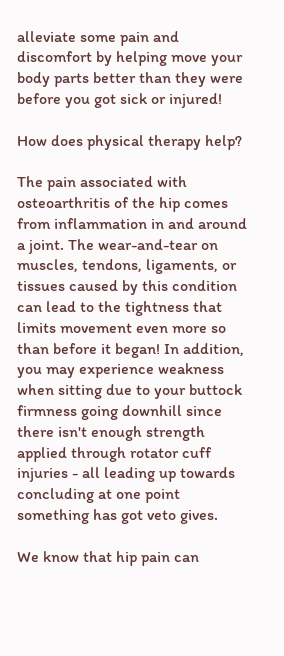alleviate some pain and discomfort by helping move your body parts better than they were before you got sick or injured!

How does physical therapy help?

The pain associated with osteoarthritis of the hip comes from inflammation in and around a joint. The wear-and-tear on muscles, tendons, ligaments, or tissues caused by this condition can lead to the tightness that limits movement even more so than before it began! In addition, you may experience weakness when sitting due to your buttock firmness going downhill since there isn't enough strength applied through rotator cuff injuries - all leading up towards concluding at one point something has got veto gives.

We know that hip pain can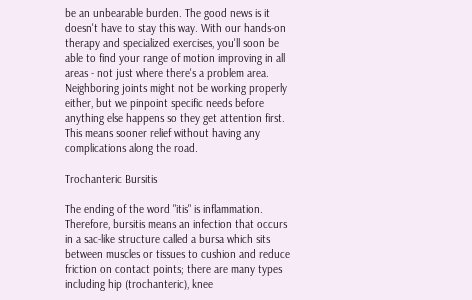be an unbearable burden. The good news is it doesn't have to stay this way. With our hands-on therapy and specialized exercises, you'll soon be able to find your range of motion improving in all areas - not just where there's a problem area. Neighboring joints might not be working properly either, but we pinpoint specific needs before anything else happens so they get attention first. This means sooner relief without having any complications along the road.

Trochanteric Bursitis

The ending of the word "itis" is inflammation. Therefore, bursitis means an infection that occurs in a sac-like structure called a bursa which sits between muscles or tissues to cushion and reduce friction on contact points; there are many types including hip (trochanteric), knee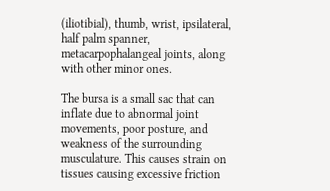(iliotibial), thumb, wrist, ipsilateral, half palm spanner, metacarpophalangeal joints, along with other minor ones.

The bursa is a small sac that can inflate due to abnormal joint movements, poor posture, and weakness of the surrounding musculature. This causes strain on tissues causing excessive friction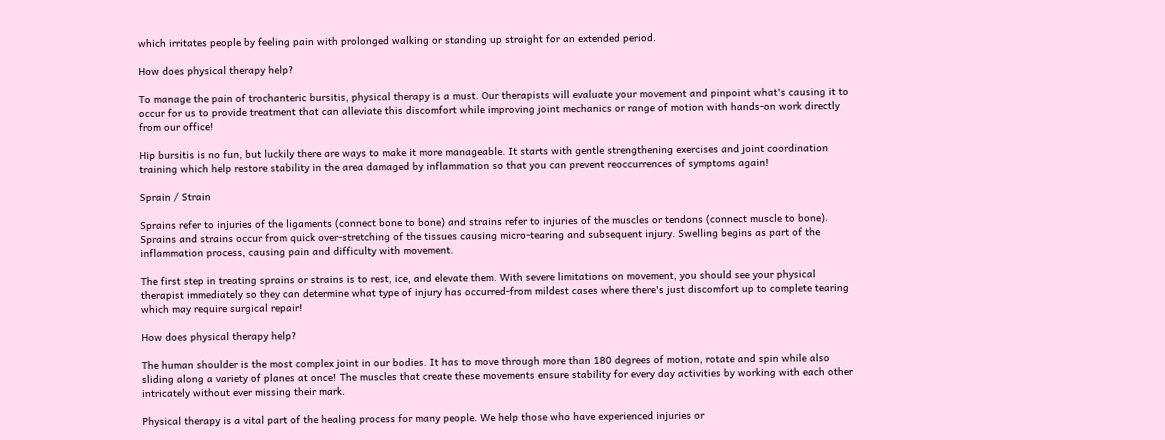which irritates people by feeling pain with prolonged walking or standing up straight for an extended period.

How does physical therapy help?

To manage the pain of trochanteric bursitis, physical therapy is a must. Our therapists will evaluate your movement and pinpoint what's causing it to occur for us to provide treatment that can alleviate this discomfort while improving joint mechanics or range of motion with hands-on work directly from our office!

Hip bursitis is no fun, but luckily there are ways to make it more manageable. It starts with gentle strengthening exercises and joint coordination training which help restore stability in the area damaged by inflammation so that you can prevent reoccurrences of symptoms again!

Sprain / Strain

Sprains refer to injuries of the ligaments (connect bone to bone) and strains refer to injuries of the muscles or tendons (connect muscle to bone). Sprains and strains occur from quick over-stretching of the tissues causing micro-tearing and subsequent injury. Swelling begins as part of the inflammation process, causing pain and difficulty with movement.

The first step in treating sprains or strains is to rest, ice, and elevate them. With severe limitations on movement, you should see your physical therapist immediately so they can determine what type of injury has occurred-from mildest cases where there's just discomfort up to complete tearing which may require surgical repair!

How does physical therapy help?

The human shoulder is the most complex joint in our bodies. It has to move through more than 180 degrees of motion, rotate and spin while also sliding along a variety of planes at once! The muscles that create these movements ensure stability for every day activities by working with each other intricately without ever missing their mark.

Physical therapy is a vital part of the healing process for many people. We help those who have experienced injuries or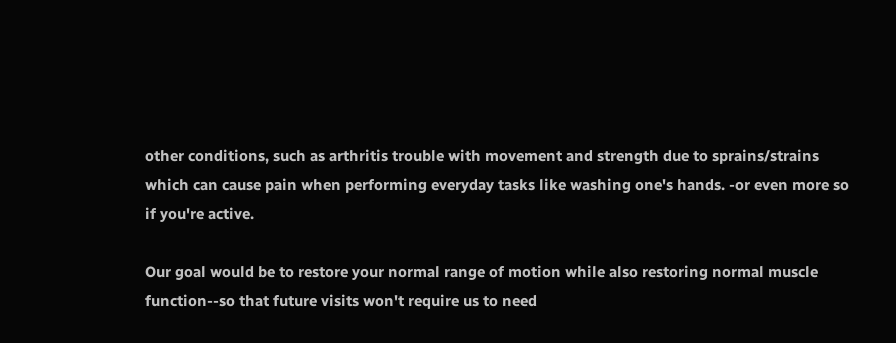other conditions, such as arthritis trouble with movement and strength due to sprains/strains which can cause pain when performing everyday tasks like washing one's hands. -or even more so if you're active.

Our goal would be to restore your normal range of motion while also restoring normal muscle function--so that future visits won't require us to need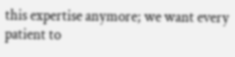this expertise anymore; we want every patient to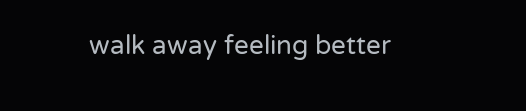walk away feeling better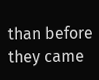than before they came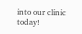into our clinic today!